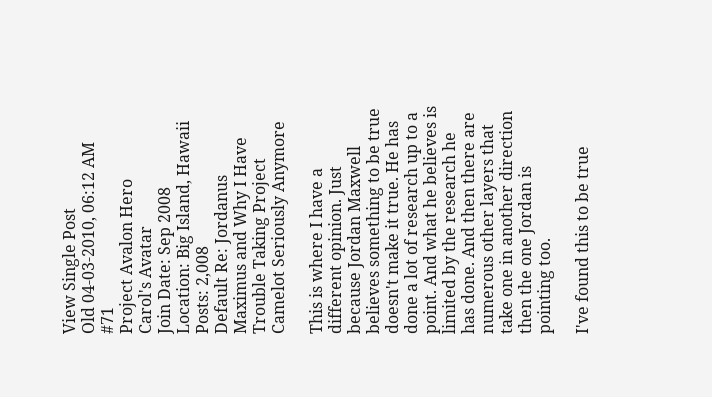View Single Post
Old 04-03-2010, 06:12 AM   #71
Project Avalon Hero
Carol's Avatar
Join Date: Sep 2008
Location: Big Island, Hawaii
Posts: 2,008
Default Re: Jordanus Maximus and Why I Have Trouble Taking Project Camelot Seriously Anymore

This is where I have a different opinion. Just because Jordan Maxwell believes something to be true doesn't make it true. He has done a lot of research up to a point. And what he believes is limited by the research he has done. And then there are numerous other layers that take one in another direction then the one Jordan is pointing too.

I've found this to be true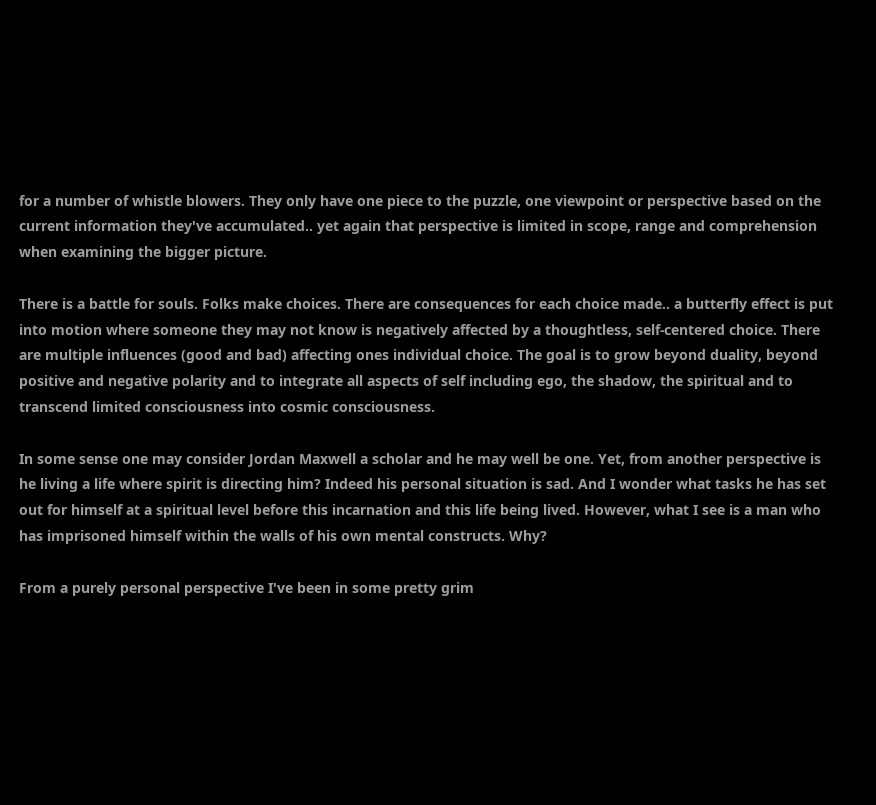for a number of whistle blowers. They only have one piece to the puzzle, one viewpoint or perspective based on the current information they've accumulated.. yet again that perspective is limited in scope, range and comprehension when examining the bigger picture.

There is a battle for souls. Folks make choices. There are consequences for each choice made.. a butterfly effect is put into motion where someone they may not know is negatively affected by a thoughtless, self-centered choice. There are multiple influences (good and bad) affecting ones individual choice. The goal is to grow beyond duality, beyond positive and negative polarity and to integrate all aspects of self including ego, the shadow, the spiritual and to transcend limited consciousness into cosmic consciousness.

In some sense one may consider Jordan Maxwell a scholar and he may well be one. Yet, from another perspective is he living a life where spirit is directing him? Indeed his personal situation is sad. And I wonder what tasks he has set out for himself at a spiritual level before this incarnation and this life being lived. However, what I see is a man who has imprisoned himself within the walls of his own mental constructs. Why?

From a purely personal perspective I've been in some pretty grim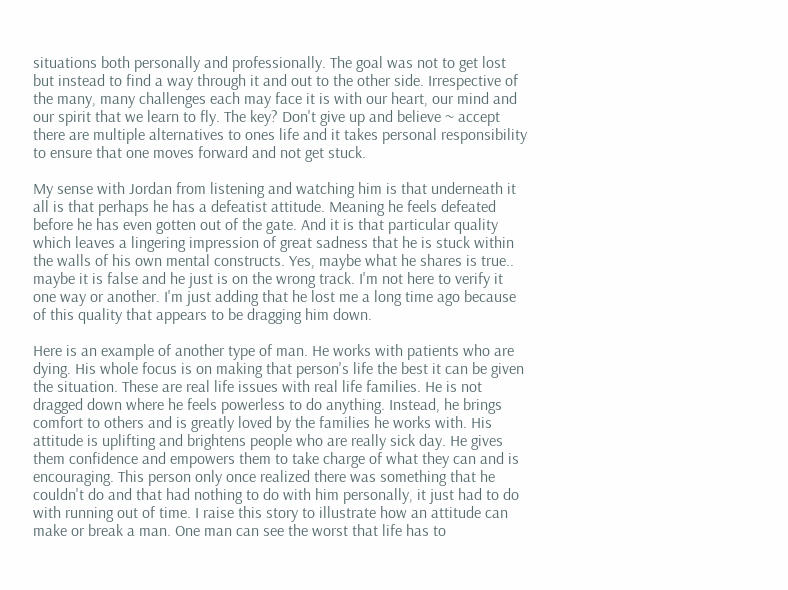situations both personally and professionally. The goal was not to get lost but instead to find a way through it and out to the other side. Irrespective of the many, many challenges each may face it is with our heart, our mind and our spirit that we learn to fly. The key? Don't give up and believe ~ accept there are multiple alternatives to ones life and it takes personal responsibility to ensure that one moves forward and not get stuck.

My sense with Jordan from listening and watching him is that underneath it all is that perhaps he has a defeatist attitude. Meaning he feels defeated before he has even gotten out of the gate. And it is that particular quality which leaves a lingering impression of great sadness that he is stuck within the walls of his own mental constructs. Yes, maybe what he shares is true.. maybe it is false and he just is on the wrong track. I'm not here to verify it one way or another. I'm just adding that he lost me a long time ago because of this quality that appears to be dragging him down.

Here is an example of another type of man. He works with patients who are dying. His whole focus is on making that person's life the best it can be given the situation. These are real life issues with real life families. He is not dragged down where he feels powerless to do anything. Instead, he brings comfort to others and is greatly loved by the families he works with. His attitude is uplifting and brightens people who are really sick day. He gives them confidence and empowers them to take charge of what they can and is encouraging. This person only once realized there was something that he couldn't do and that had nothing to do with him personally, it just had to do with running out of time. I raise this story to illustrate how an attitude can make or break a man. One man can see the worst that life has to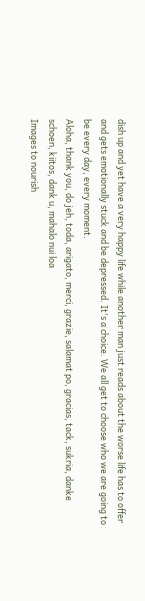dish up and yet have a very happy life while another man just reads about the worse life has to offer and gets emotionally stuck and be depressed. It's a choice. We all get to choose who we are going to be every day, every moment.
Aloha, thank you, do jeh, toda, arigato, merci, grazie, salamat po, gracias, tack, sukria, danke schoen, kiitos, dank u, mahalo nui loa
Images to nourish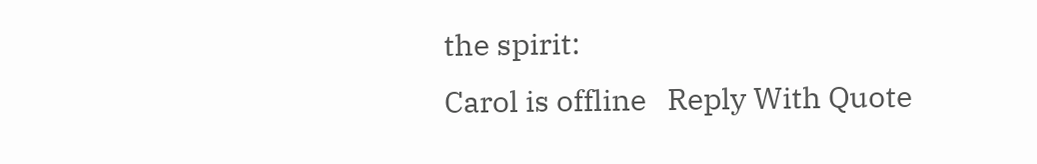the spirit:
Carol is offline   Reply With Quote